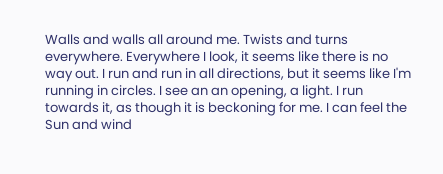Walls and walls all around me. Twists and turns everywhere. Everywhere I look, it seems like there is no way out. I run and run in all directions, but it seems like I'm running in circles. I see an an opening, a light. I run towards it, as though it is beckoning for me. I can feel the Sun and wind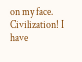on my face. Civilization! I have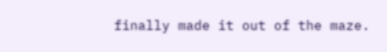finally made it out of the maze.